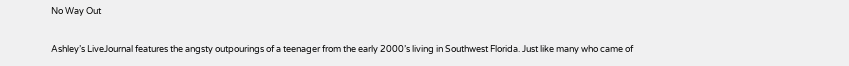No Way Out

Ashley’s LiveJournal features the angsty outpourings of a teenager from the early 2000’s living in Southwest Florida. Just like many who came of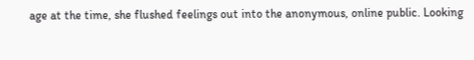age at the time, she flushed feelings out into the anonymous, online public. Looking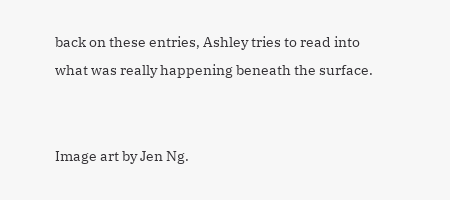back on these entries, Ashley tries to read into what was really happening beneath the surface.


Image art by Jen Ng.